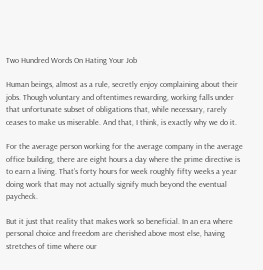Two Hundred Words On Hating Your Job

Human beings, almost as a rule, secretly enjoy complaining about their jobs. Though voluntary and oftentimes rewarding, working falls under that unfortunate subset of obligations that, while necessary, rarely ceases to make us miserable. And that, I think, is exactly why we do it.

For the average person working for the average company in the average office building, there are eight hours a day where the prime directive is to earn a living. That’s forty hours for week roughly fifty weeks a year doing work that may not actually signify much beyond the eventual paycheck.

But it just that reality that makes work so beneficial. In an era where personal choice and freedom are cherished above most else, having stretches of time where our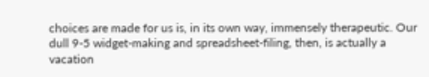choices are made for us is, in its own way, immensely therapeutic. Our dull 9-5 widget-making and spreadsheet-filing, then, is actually a vacation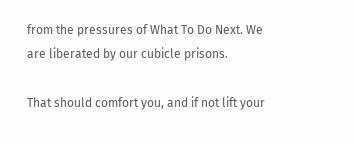from the pressures of What To Do Next. We are liberated by our cubicle prisons.

That should comfort you, and if not lift your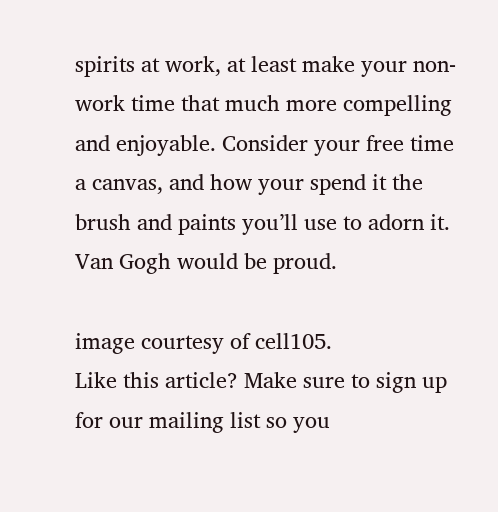spirits at work, at least make your non-work time that much more compelling and enjoyable. Consider your free time a canvas, and how your spend it the brush and paints you’ll use to adorn it. Van Gogh would be proud.

image courtesy of cell105.
Like this article? Make sure to sign up for our mailing list so you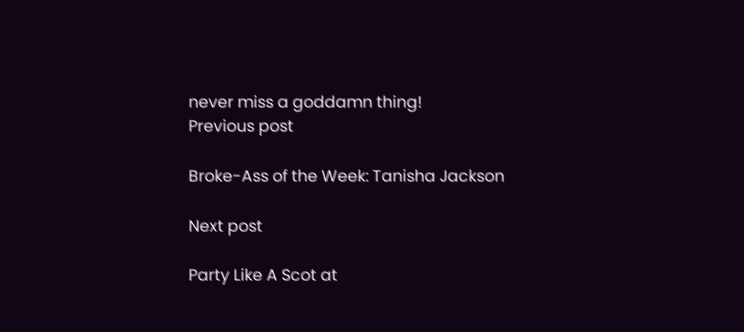never miss a goddamn thing!
Previous post

Broke-Ass of the Week: Tanisha Jackson

Next post

Party Like A Scot at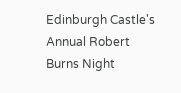Edinburgh Castle's Annual Robert Burns Night